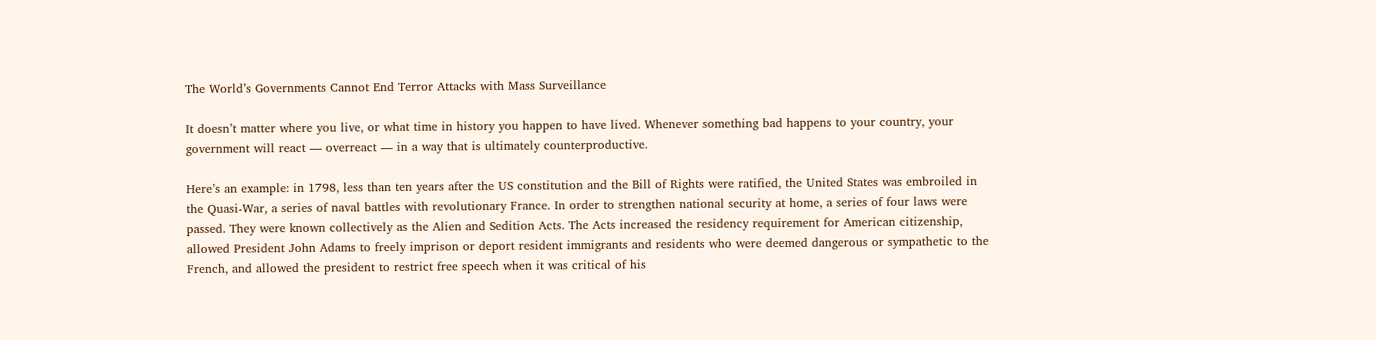The World’s Governments Cannot End Terror Attacks with Mass Surveillance

It doesn’t matter where you live, or what time in history you happen to have lived. Whenever something bad happens to your country, your government will react — overreact — in a way that is ultimately counterproductive.

Here’s an example: in 1798, less than ten years after the US constitution and the Bill of Rights were ratified, the United States was embroiled in the Quasi-War, a series of naval battles with revolutionary France. In order to strengthen national security at home, a series of four laws were passed. They were known collectively as the Alien and Sedition Acts. The Acts increased the residency requirement for American citizenship, allowed President John Adams to freely imprison or deport resident immigrants and residents who were deemed dangerous or sympathetic to the French, and allowed the president to restrict free speech when it was critical of his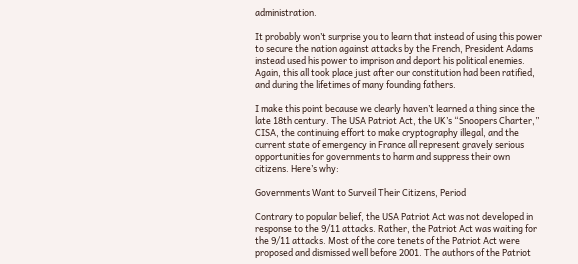administration.

It probably won’t surprise you to learn that instead of using this power to secure the nation against attacks by the French, President Adams instead used his power to imprison and deport his political enemies. Again, this all took place just after our constitution had been ratified, and during the lifetimes of many founding fathers.

I make this point because we clearly haven’t learned a thing since the late 18th century. The USA Patriot Act, the UK’s “Snoopers Charter,” CISA, the continuing effort to make cryptography illegal, and the current state of emergency in France all represent gravely serious opportunities for governments to harm and suppress their own citizens. Here’s why:

Governments Want to Surveil Their Citizens, Period

Contrary to popular belief, the USA Patriot Act was not developed in response to the 9/11 attacks. Rather, the Patriot Act was waiting for the 9/11 attacks. Most of the core tenets of the Patriot Act were proposed and dismissed well before 2001. The authors of the Patriot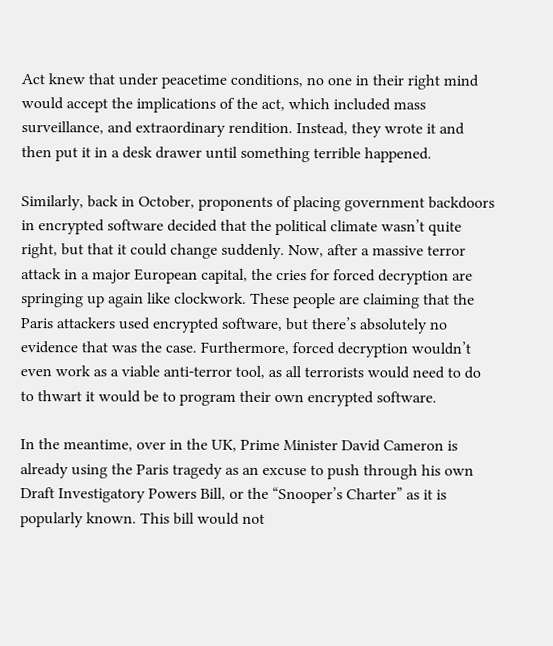Act knew that under peacetime conditions, no one in their right mind would accept the implications of the act, which included mass surveillance, and extraordinary rendition. Instead, they wrote it and then put it in a desk drawer until something terrible happened.

Similarly, back in October, proponents of placing government backdoors in encrypted software decided that the political climate wasn’t quite right, but that it could change suddenly. Now, after a massive terror attack in a major European capital, the cries for forced decryption are springing up again like clockwork. These people are claiming that the Paris attackers used encrypted software, but there’s absolutely no evidence that was the case. Furthermore, forced decryption wouldn’t even work as a viable anti-terror tool, as all terrorists would need to do to thwart it would be to program their own encrypted software.

In the meantime, over in the UK, Prime Minister David Cameron is already using the Paris tragedy as an excuse to push through his own Draft Investigatory Powers Bill, or the “Snooper’s Charter” as it is popularly known. This bill would not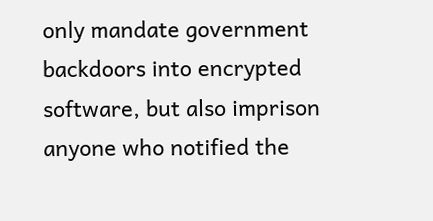only mandate government backdoors into encrypted software, but also imprison anyone who notified the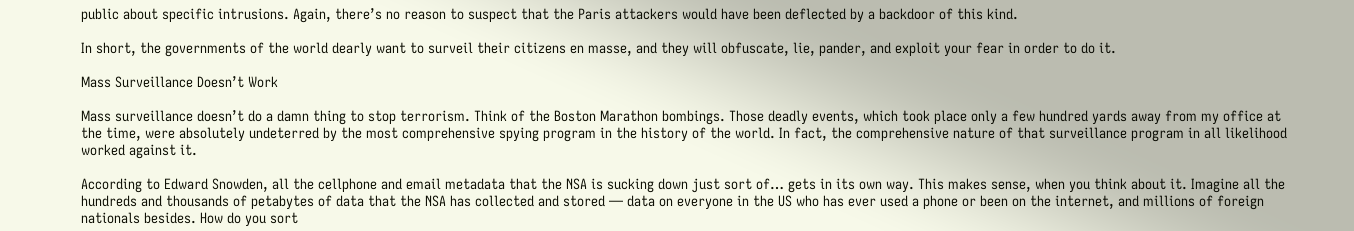public about specific intrusions. Again, there’s no reason to suspect that the Paris attackers would have been deflected by a backdoor of this kind.

In short, the governments of the world dearly want to surveil their citizens en masse, and they will obfuscate, lie, pander, and exploit your fear in order to do it.

Mass Surveillance Doesn’t Work

Mass surveillance doesn’t do a damn thing to stop terrorism. Think of the Boston Marathon bombings. Those deadly events, which took place only a few hundred yards away from my office at the time, were absolutely undeterred by the most comprehensive spying program in the history of the world. In fact, the comprehensive nature of that surveillance program in all likelihood worked against it.

According to Edward Snowden, all the cellphone and email metadata that the NSA is sucking down just sort of… gets in its own way. This makes sense, when you think about it. Imagine all the hundreds and thousands of petabytes of data that the NSA has collected and stored — data on everyone in the US who has ever used a phone or been on the internet, and millions of foreign nationals besides. How do you sort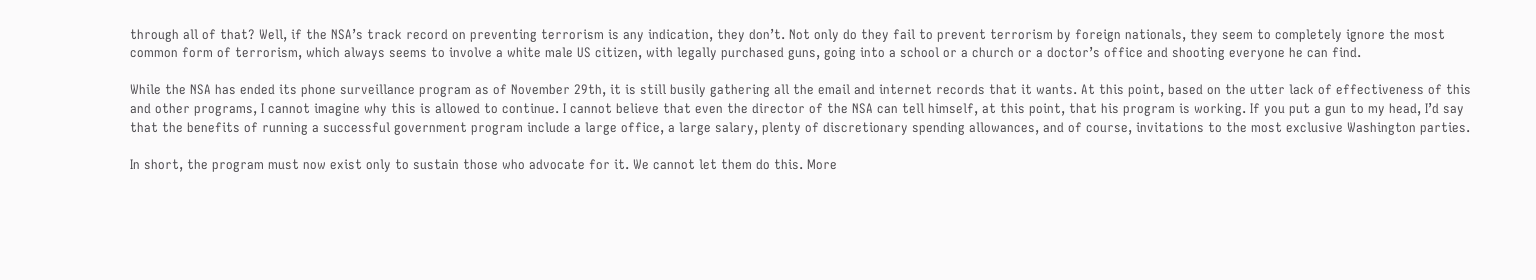through all of that? Well, if the NSA’s track record on preventing terrorism is any indication, they don’t. Not only do they fail to prevent terrorism by foreign nationals, they seem to completely ignore the most common form of terrorism, which always seems to involve a white male US citizen, with legally purchased guns, going into a school or a church or a doctor’s office and shooting everyone he can find.

While the NSA has ended its phone surveillance program as of November 29th, it is still busily gathering all the email and internet records that it wants. At this point, based on the utter lack of effectiveness of this and other programs, I cannot imagine why this is allowed to continue. I cannot believe that even the director of the NSA can tell himself, at this point, that his program is working. If you put a gun to my head, I’d say that the benefits of running a successful government program include a large office, a large salary, plenty of discretionary spending allowances, and of course, invitations to the most exclusive Washington parties.

In short, the program must now exist only to sustain those who advocate for it. We cannot let them do this. More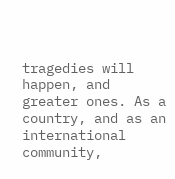tragedies will happen, and greater ones. As a country, and as an international community,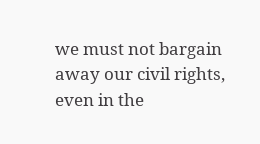we must not bargain away our civil rights, even in the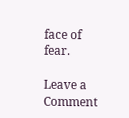face of fear.

Leave a Comment